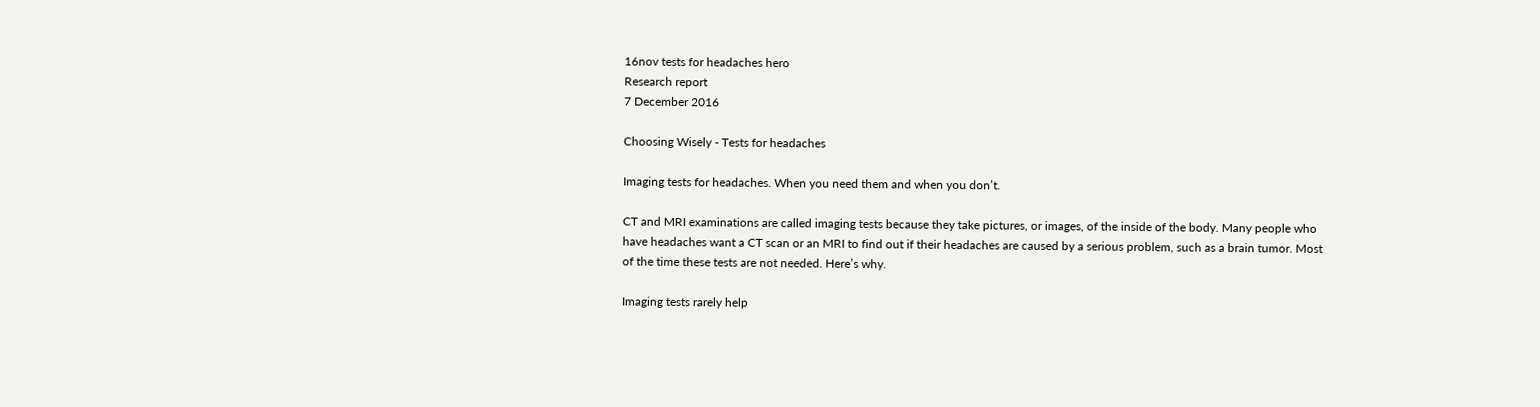16nov tests for headaches hero
Research report
7 December 2016

Choosing Wisely - Tests for headaches

Imaging tests for headaches. When you need them and when you don’t.

CT and MRI examinations are called imaging tests because they take pictures, or images, of the inside of the body. Many people who have headaches want a CT scan or an MRI to find out if their headaches are caused by a serious problem, such as a brain tumor. Most of the time these tests are not needed. Here’s why.

Imaging tests rarely help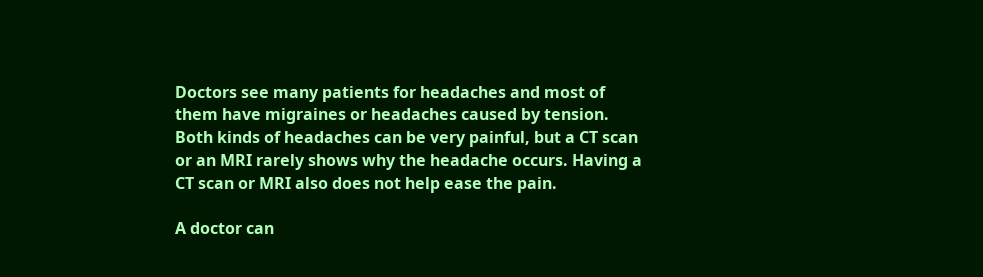Doctors see many patients for headaches and most of them have migraines or headaches caused by tension. Both kinds of headaches can be very painful, but a CT scan or an MRI rarely shows why the headache occurs. Having a CT scan or MRI also does not help ease the pain.

A doctor can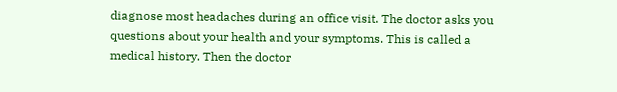diagnose most headaches during an office visit. The doctor asks you questions about your health and your symptoms. This is called a medical history. Then the doctor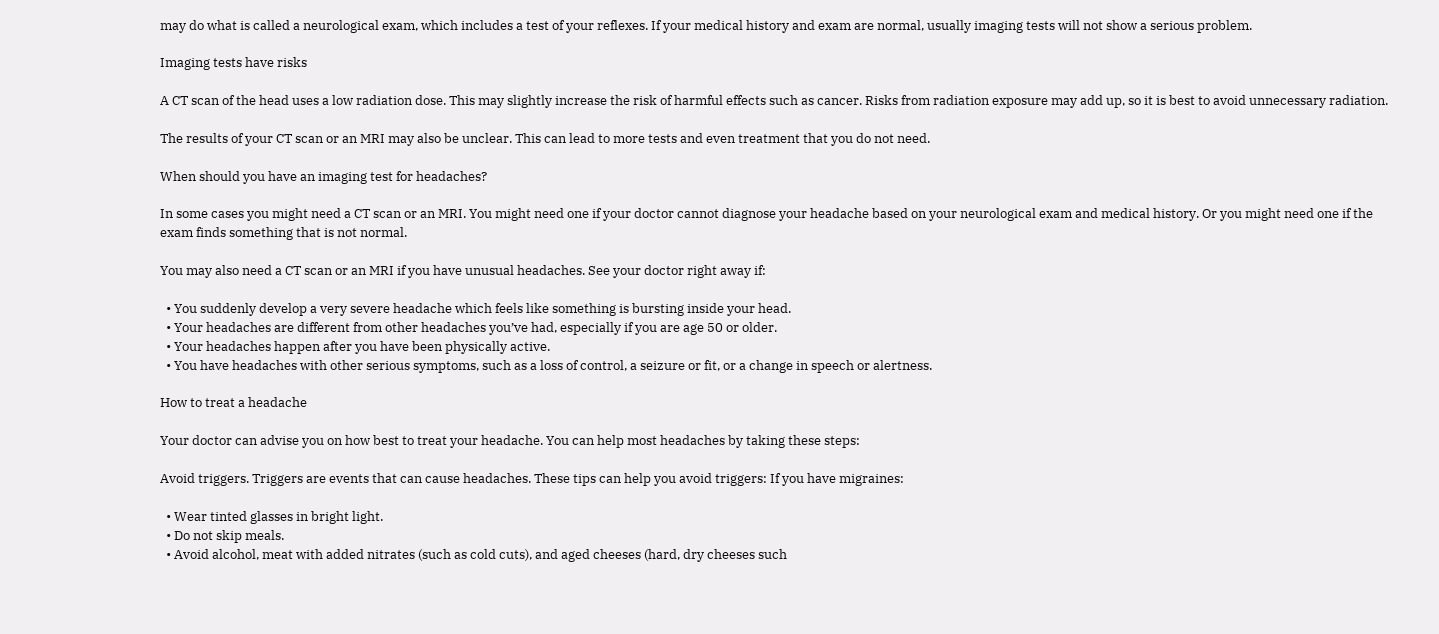may do what is called a neurological exam, which includes a test of your reflexes. If your medical history and exam are normal, usually imaging tests will not show a serious problem.

Imaging tests have risks

A CT scan of the head uses a low radiation dose. This may slightly increase the risk of harmful effects such as cancer. Risks from radiation exposure may add up, so it is best to avoid unnecessary radiation.

The results of your CT scan or an MRI may also be unclear. This can lead to more tests and even treatment that you do not need.

When should you have an imaging test for headaches?

In some cases you might need a CT scan or an MRI. You might need one if your doctor cannot diagnose your headache based on your neurological exam and medical history. Or you might need one if the exam finds something that is not normal.

You may also need a CT scan or an MRI if you have unusual headaches. See your doctor right away if:

  • You suddenly develop a very severe headache which feels like something is bursting inside your head.
  • Your headaches are different from other headaches you’ve had, especially if you are age 50 or older.
  • Your headaches happen after you have been physically active.
  • You have headaches with other serious symptoms, such as a loss of control, a seizure or fit, or a change in speech or alertness.

How to treat a headache

Your doctor can advise you on how best to treat your headache. You can help most headaches by taking these steps:

Avoid triggers. Triggers are events that can cause headaches. These tips can help you avoid triggers: If you have migraines:

  • Wear tinted glasses in bright light.
  • Do not skip meals.
  • Avoid alcohol, meat with added nitrates (such as cold cuts), and aged cheeses (hard, dry cheeses such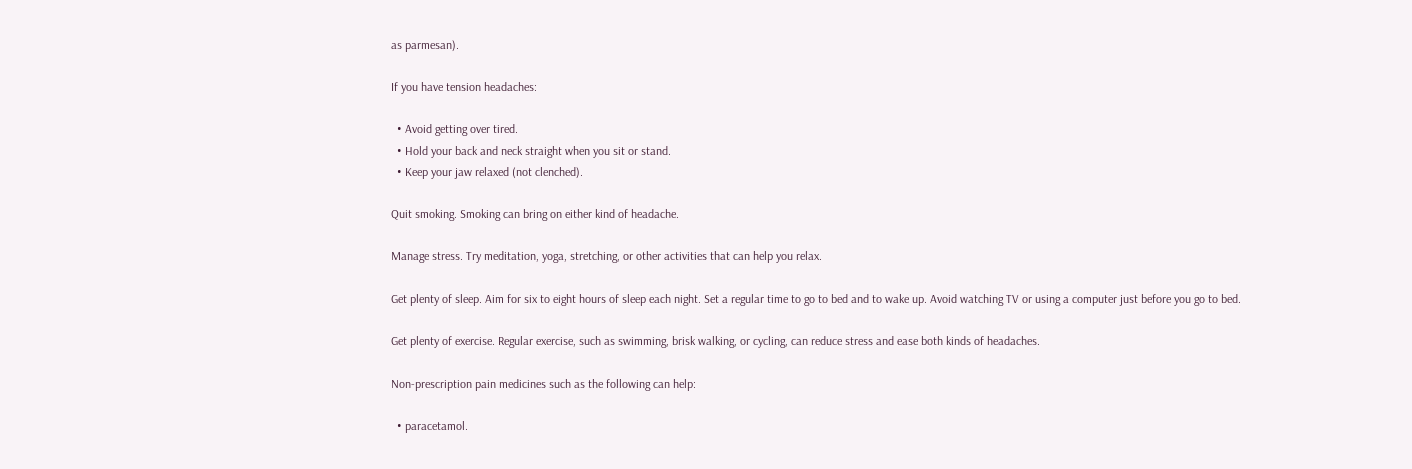as parmesan).

If you have tension headaches:

  • Avoid getting over tired.
  • Hold your back and neck straight when you sit or stand.
  • Keep your jaw relaxed (not clenched).

Quit smoking. Smoking can bring on either kind of headache.

Manage stress. Try meditation, yoga, stretching, or other activities that can help you relax.

Get plenty of sleep. Aim for six to eight hours of sleep each night. Set a regular time to go to bed and to wake up. Avoid watching TV or using a computer just before you go to bed.

Get plenty of exercise. Regular exercise, such as swimming, brisk walking, or cycling, can reduce stress and ease both kinds of headaches.

Non-prescription pain medicines such as the following can help:

  • paracetamol.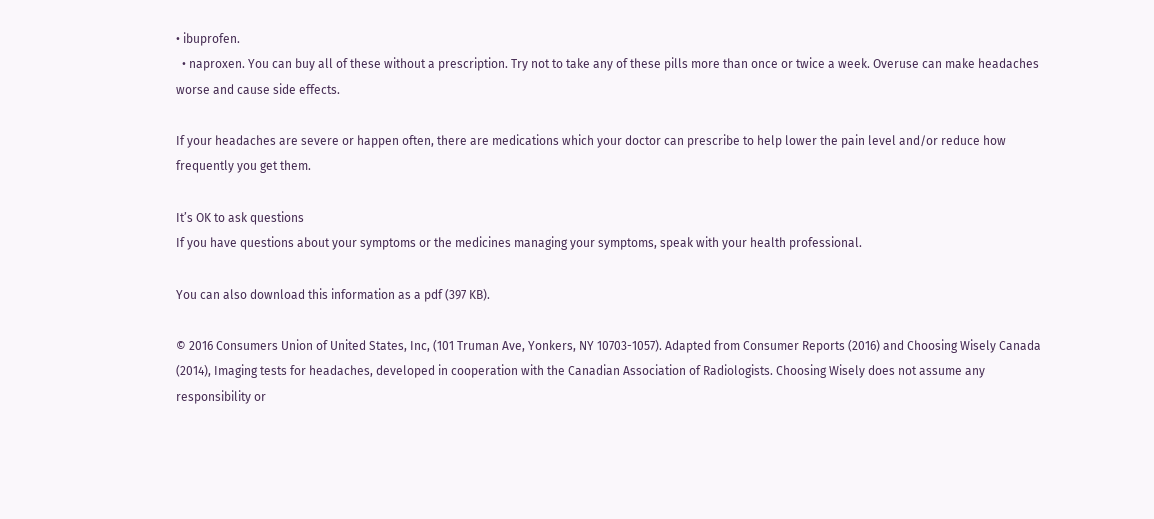• ibuprofen.
  • naproxen. You can buy all of these without a prescription. Try not to take any of these pills more than once or twice a week. Overuse can make headaches worse and cause side effects.

If your headaches are severe or happen often, there are medications which your doctor can prescribe to help lower the pain level and/or reduce how frequently you get them.

It’s OK to ask questions
If you have questions about your symptoms or the medicines managing your symptoms, speak with your health professional.

You can also download this information as a pdf (397 KB).

© 2016 Consumers Union of United States, Inc, (101 Truman Ave, Yonkers, NY 10703-1057). Adapted from Consumer Reports (2016) and Choosing Wisely Canada (2014), Imaging tests for headaches, developed in cooperation with the Canadian Association of Radiologists. Choosing Wisely does not assume any responsibility or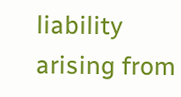liability arising from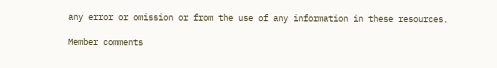any error or omission or from the use of any information in these resources.

Member comments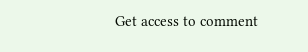Get access to comment